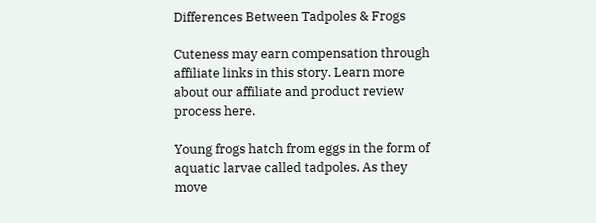Differences Between Tadpoles & Frogs

Cuteness may earn compensation through affiliate links in this story. Learn more about our affiliate and product review process here.

Young frogs hatch from eggs in the form of aquatic larvae called tadpoles. As they move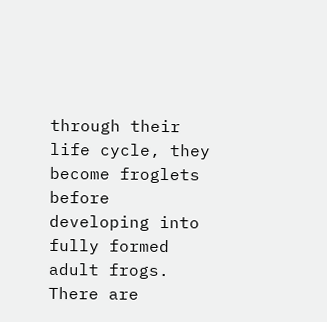through their life cycle, they become froglets before developing into fully formed adult frogs. There are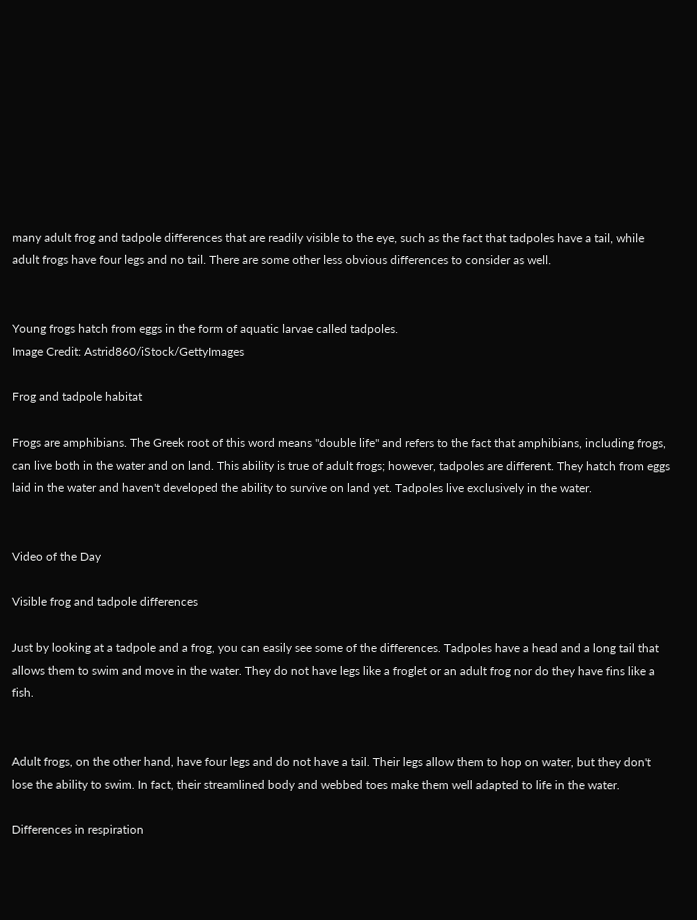many adult frog and tadpole differences that are readily visible to the eye, such as the fact that tadpoles have a tail, while adult frogs have four legs and no tail. There are some other less obvious differences to consider as well.


Young frogs hatch from eggs in the form of aquatic larvae called tadpoles.
Image Credit: Astrid860/iStock/GettyImages

Frog and tadpole habitat

Frogs are amphibians. The Greek root of this word means "double life" and refers to the fact that amphibians, including frogs, can live both in the water and on land. This ability is true of adult frogs; however, tadpoles are different. They hatch from eggs laid in the water and haven't developed the ability to survive on land yet. Tadpoles live exclusively in the water.


Video of the Day

Visible frog and tadpole differences

Just by looking at a tadpole and a frog, you can easily see some of the differences. Tadpoles have a head and a long tail that allows them to swim and move in the water. They do not have legs like a froglet or an adult frog nor do they have fins like a fish.


Adult frogs, on the other hand, have four legs and do not have a tail. Their legs allow them to hop on water, but they don't lose the ability to swim. In fact, their streamlined body and webbed toes make them well adapted to life in the water.

Differences in respiration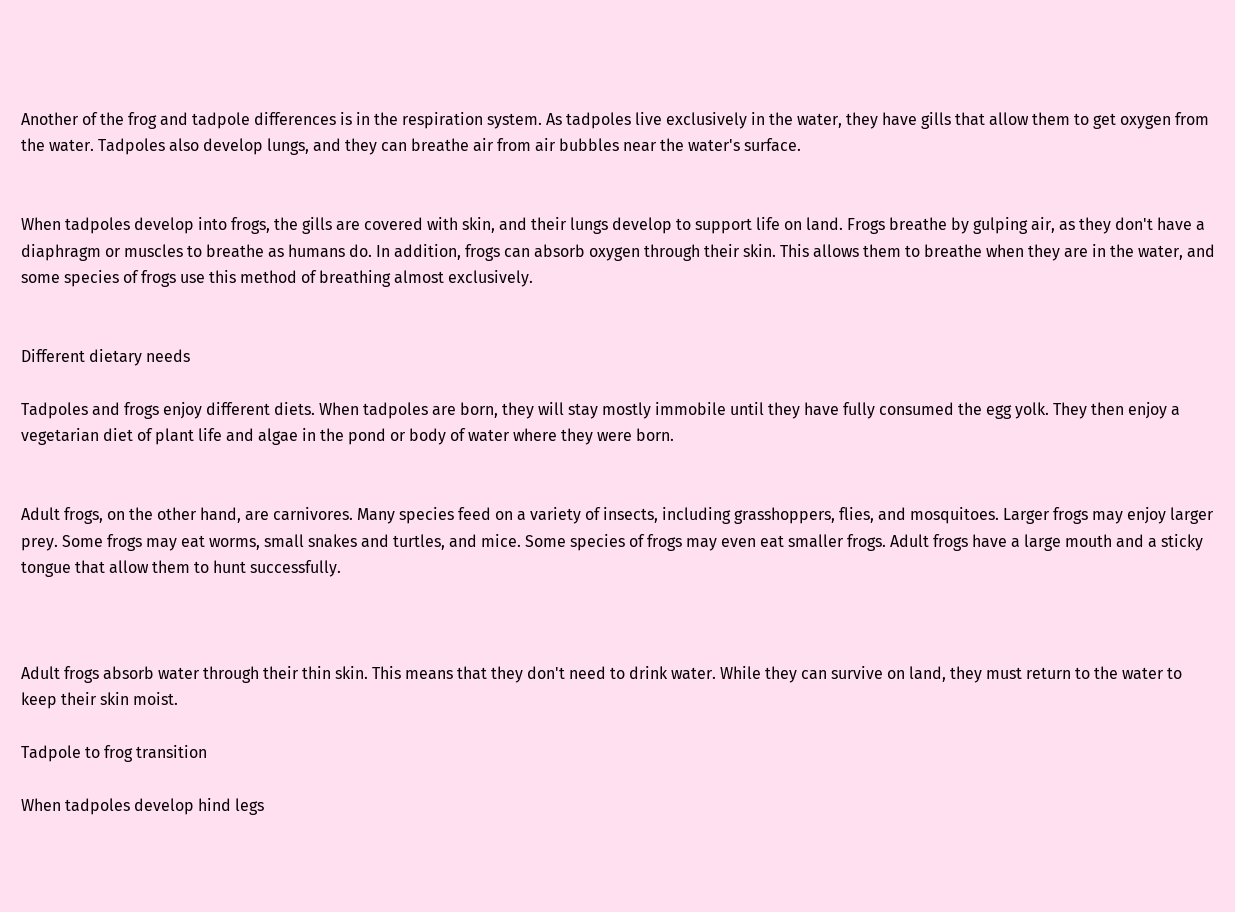Another of the frog and tadpole differences is in the respiration system. As tadpoles live exclusively in the water, they have gills that allow them to get oxygen from the water. Tadpoles also develop lungs, and they can breathe air from air bubbles near the water's surface.


When tadpoles develop into frogs, the gills are covered with skin, and their lungs develop to support life on land. Frogs breathe by gulping air, as they don't have a diaphragm or muscles to breathe as humans do. In addition, frogs can absorb oxygen through their skin. This allows them to breathe when they are in the water, and some species of frogs use this method of breathing almost exclusively.


Different dietary needs

Tadpoles and frogs enjoy different diets. When tadpoles are born, they will stay mostly immobile until they have fully consumed the egg yolk. They then enjoy a vegetarian diet of plant life and algae in the pond or body of water where they were born.


Adult frogs, on the other hand, are carnivores. Many species feed on a variety of insects, including grasshoppers, flies, and mosquitoes. Larger frogs may enjoy larger prey. Some frogs may eat worms, small snakes and turtles, and mice. Some species of frogs may even eat smaller frogs. Adult frogs have a large mouth and a sticky tongue that allow them to hunt successfully.



Adult frogs absorb water through their thin skin. This means that they don't need to drink water. While they can survive on land, they must return to the water to keep their skin moist.

Tadpole to frog transition

When tadpoles develop hind legs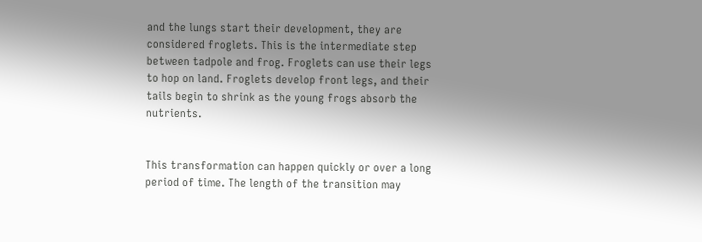and the lungs start their development, they are considered froglets. This is the intermediate step between tadpole and frog. Froglets can use their legs to hop on land. Froglets develop front legs, and their tails begin to shrink as the young frogs absorb the nutrients.


This transformation can happen quickly or over a long period of time. The length of the transition may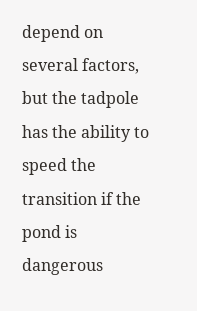depend on several factors, but the tadpole has the ability to speed the transition if the pond is dangerous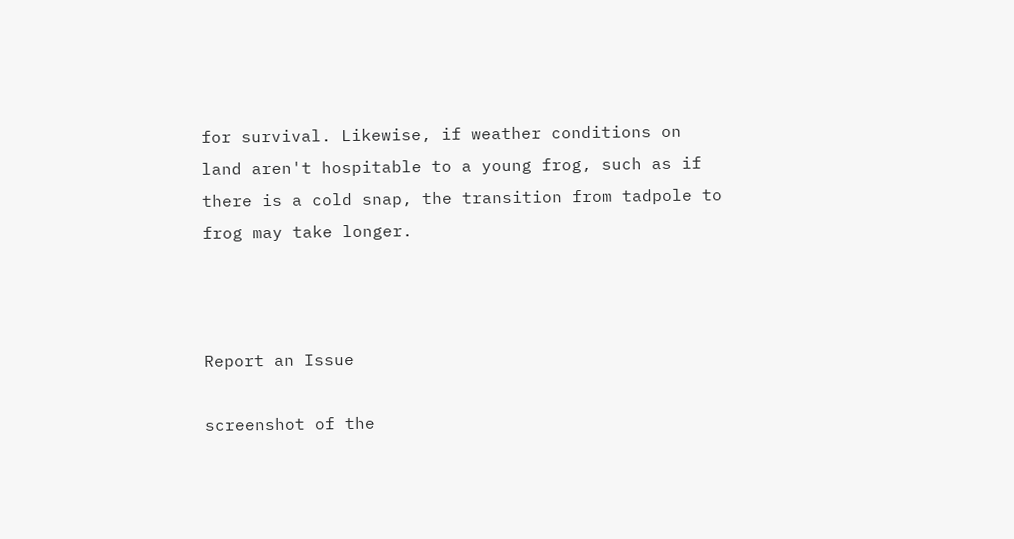for survival. Likewise, if weather conditions on land aren't hospitable to a young frog, such as if there is a cold snap, the transition from tadpole to frog may take longer.



Report an Issue

screenshot of the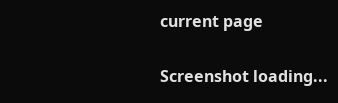current page

Screenshot loading...